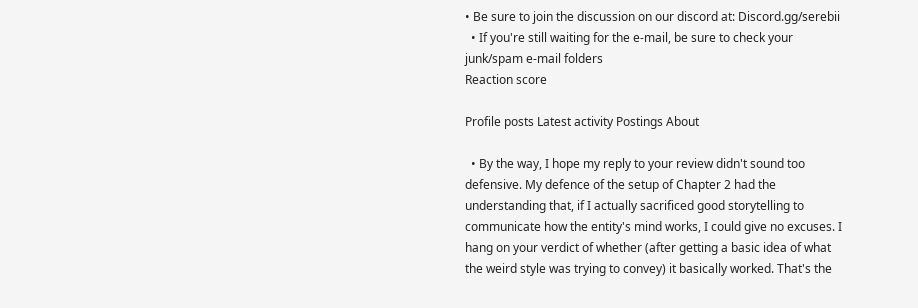• Be sure to join the discussion on our discord at: Discord.gg/serebii
  • If you're still waiting for the e-mail, be sure to check your junk/spam e-mail folders
Reaction score

Profile posts Latest activity Postings About

  • By the way, I hope my reply to your review didn't sound too defensive. My defence of the setup of Chapter 2 had the understanding that, if I actually sacrificed good storytelling to communicate how the entity's mind works, I could give no excuses. I hang on your verdict of whether (after getting a basic idea of what the weird style was trying to convey) it basically worked. That's the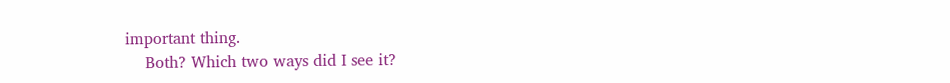important thing.
    Both? Which two ways did I see it?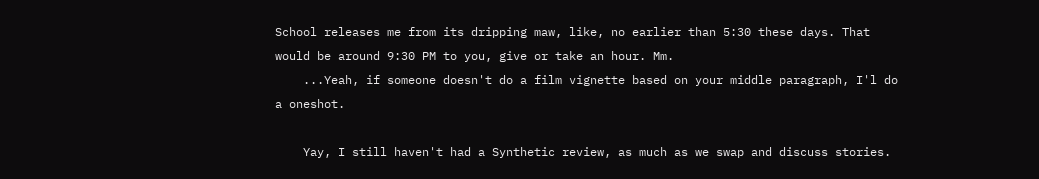School releases me from its dripping maw, like, no earlier than 5:30 these days. That would be around 9:30 PM to you, give or take an hour. Mm.
    ...Yeah, if someone doesn't do a film vignette based on your middle paragraph, I'l do a oneshot.

    Yay, I still haven't had a Synthetic review, as much as we swap and discuss stories.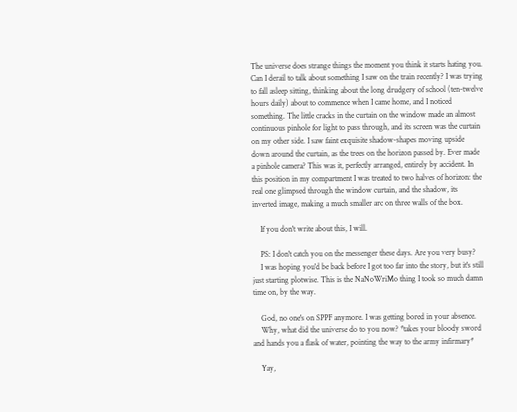The universe does strange things the moment you think it starts hating you. Can I derail to talk about something I saw on the train recently? I was trying to fall asleep sitting, thinking about the long drudgery of school (ten-twelve hours daily) about to commence when I came home, and I noticed something. The little cracks in the curtain on the window made an almost continuous pinhole for light to pass through, and its screen was the curtain on my other side. I saw faint exquisite shadow-shapes moving upside down around the curtain, as the trees on the horizon passed by. Ever made a pinhole camera? This was it, perfectly arranged, entirely by accident. In this position in my compartment I was treated to two halves of horizon: the real one glimpsed through the window curtain, and the shadow, its inverted image, making a much smaller arc on three walls of the box.

    If you don't write about this, I will.

    PS: I don't catch you on the messenger these days. Are you very busy?
    I was hoping you'd be back before I got too far into the story, but it's still just starting plotwise. This is the NaNoWriMo thing I took so much damn time on, by the way.

    God, no one's on SPPF anymore. I was getting bored in your absence.
    Why, what did the universe do to you now? *takes your bloody sword and hands you a flask of water, pointing the way to the army infirmary*

    Yay,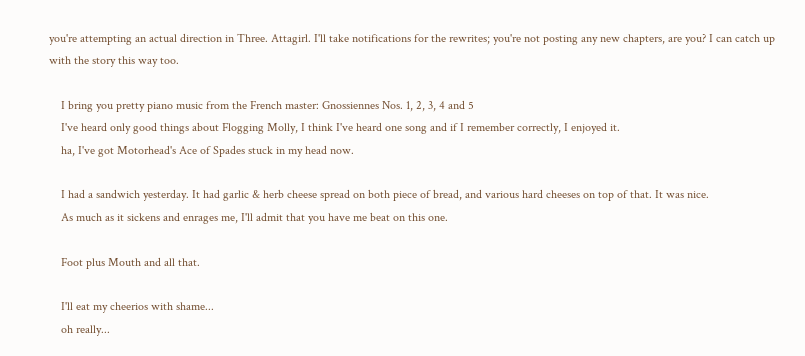you're attempting an actual direction in Three. Attagirl. I'll take notifications for the rewrites; you're not posting any new chapters, are you? I can catch up with the story this way too.

    I bring you pretty piano music from the French master: Gnossiennes Nos. 1, 2, 3, 4 and 5
    I've heard only good things about Flogging Molly, I think I've heard one song and if I remember correctly, I enjoyed it.
    ha, I've got Motorhead's Ace of Spades stuck in my head now.

    I had a sandwich yesterday. It had garlic & herb cheese spread on both piece of bread, and various hard cheeses on top of that. It was nice.
    As much as it sickens and enrages me, I'll admit that you have me beat on this one.

    Foot plus Mouth and all that.

    I'll eat my cheerios with shame...
    oh really...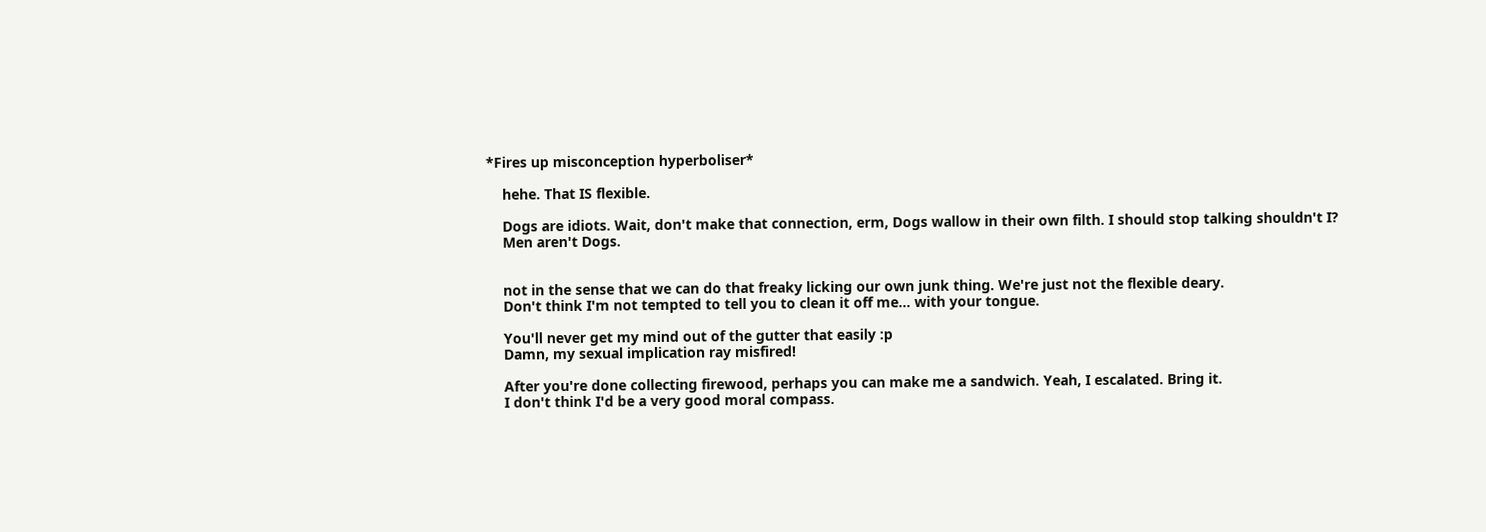*Fires up misconception hyperboliser*

    hehe. That IS flexible.

    Dogs are idiots. Wait, don't make that connection, erm, Dogs wallow in their own filth. I should stop talking shouldn't I?
    Men aren't Dogs.


    not in the sense that we can do that freaky licking our own junk thing. We're just not the flexible deary.
    Don't think I'm not tempted to tell you to clean it off me... with your tongue.

    You'll never get my mind out of the gutter that easily :p
    Damn, my sexual implication ray misfired!

    After you're done collecting firewood, perhaps you can make me a sandwich. Yeah, I escalated. Bring it.
    I don't think I'd be a very good moral compass.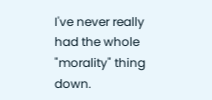I've never really had the whole "morality" thing down.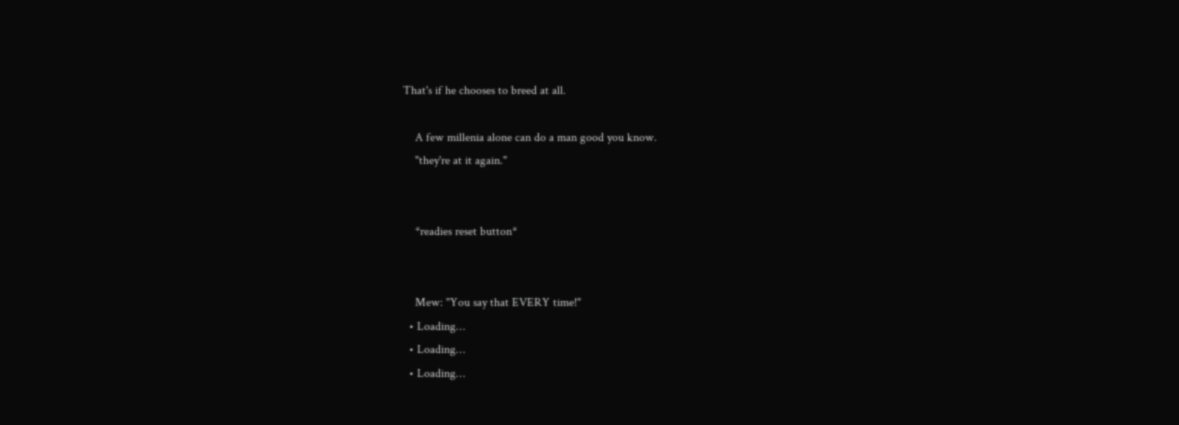That's if he chooses to breed at all.

    A few millenia alone can do a man good you know.
    "they're at it again."


    *readies reset button*


    Mew: "You say that EVERY time!"
  • Loading…
  • Loading…
  • Loading…